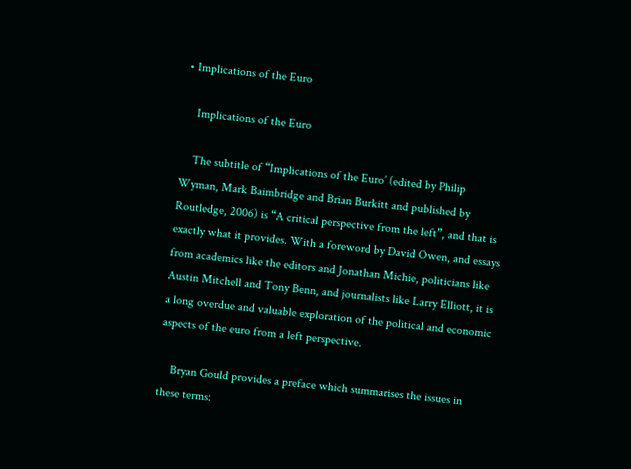• Implications of the Euro

    Implications of the Euro

    The subtitle of “Implications of the Euro’ (edited by Philip Wyman, Mark Baimbridge and Brian Burkitt and published by Routledge, 2006) is “A critical perspective from the left”, and that is exactly what it provides. With a foreword by David Owen, and essays from academics like the editors and Jonathan Michie, politicians like Austin Mitchell and Tony Benn, and journalists like Larry Elliott, it is a long overdue and valuable exploration of the political and economic aspects of the euro from a left perspective.

    Bryan Gould provides a preface which summarises the issues in these terms: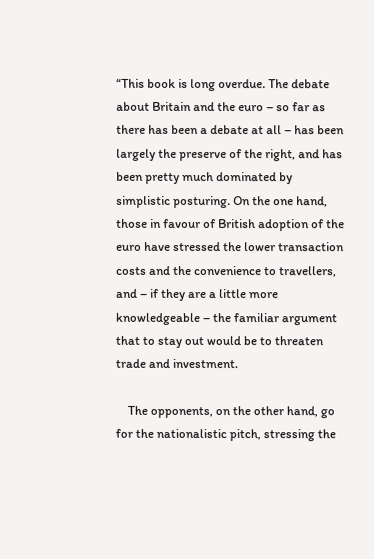“This book is long overdue. The debate about Britain and the euro – so far as there has been a debate at all – has been largely the preserve of the right, and has been pretty much dominated by simplistic posturing. On the one hand, those in favour of British adoption of the euro have stressed the lower transaction costs and the convenience to travellers, and – if they are a little more knowledgeable – the familiar argument that to stay out would be to threaten trade and investment.

    The opponents, on the other hand, go for the nationalistic pitch, stressing the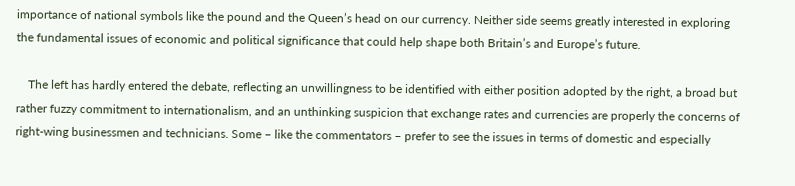importance of national symbols like the pound and the Queen’s head on our currency. Neither side seems greatly interested in exploring the fundamental issues of economic and political significance that could help shape both Britain’s and Europe’s future.

    The left has hardly entered the debate, reflecting an unwillingness to be identified with either position adopted by the right, a broad but rather fuzzy commitment to internationalism, and an unthinking suspicion that exchange rates and currencies are properly the concerns of right-wing businessmen and technicians. Some – like the commentators – prefer to see the issues in terms of domestic and especially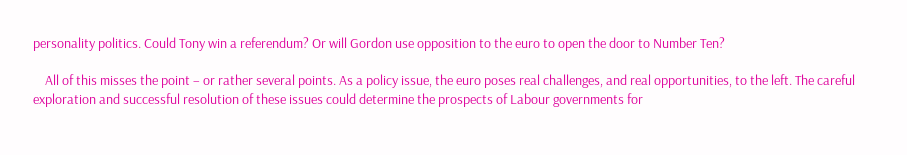personality politics. Could Tony win a referendum? Or will Gordon use opposition to the euro to open the door to Number Ten?

    All of this misses the point – or rather several points. As a policy issue, the euro poses real challenges, and real opportunities, to the left. The careful exploration and successful resolution of these issues could determine the prospects of Labour governments for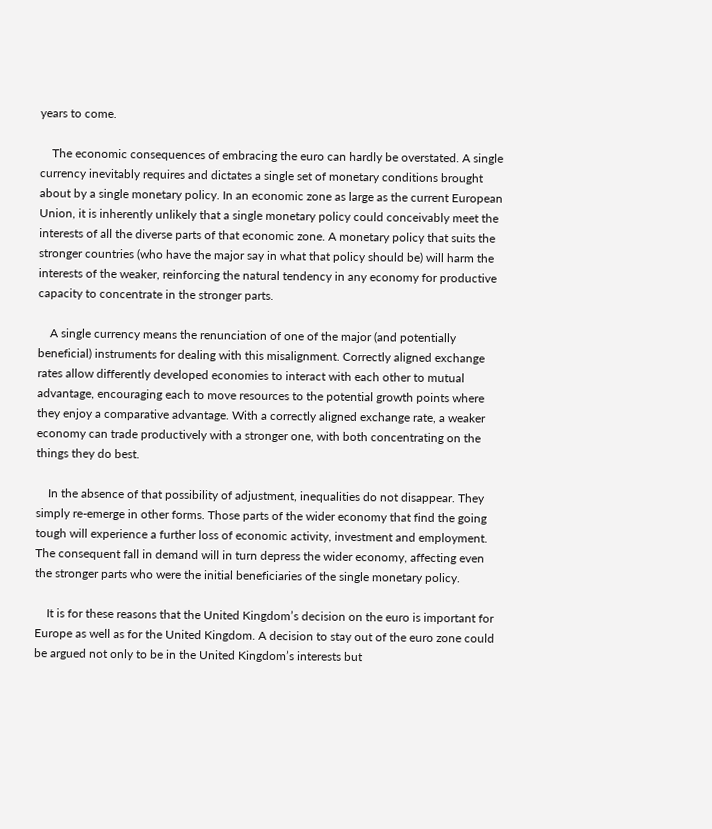years to come.

    The economic consequences of embracing the euro can hardly be overstated. A single currency inevitably requires and dictates a single set of monetary conditions brought about by a single monetary policy. In an economic zone as large as the current European Union, it is inherently unlikely that a single monetary policy could conceivably meet the interests of all the diverse parts of that economic zone. A monetary policy that suits the stronger countries (who have the major say in what that policy should be) will harm the interests of the weaker, reinforcing the natural tendency in any economy for productive capacity to concentrate in the stronger parts.

    A single currency means the renunciation of one of the major (and potentially beneficial) instruments for dealing with this misalignment. Correctly aligned exchange rates allow differently developed economies to interact with each other to mutual advantage, encouraging each to move resources to the potential growth points where they enjoy a comparative advantage. With a correctly aligned exchange rate, a weaker economy can trade productively with a stronger one, with both concentrating on the things they do best.

    In the absence of that possibility of adjustment, inequalities do not disappear. They simply re-emerge in other forms. Those parts of the wider economy that find the going tough will experience a further loss of economic activity, investment and employment. The consequent fall in demand will in turn depress the wider economy, affecting even the stronger parts who were the initial beneficiaries of the single monetary policy.

    It is for these reasons that the United Kingdom’s decision on the euro is important for Europe as well as for the United Kingdom. A decision to stay out of the euro zone could be argued not only to be in the United Kingdom’s interests but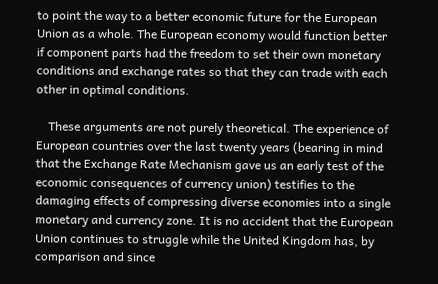to point the way to a better economic future for the European Union as a whole. The European economy would function better if component parts had the freedom to set their own monetary conditions and exchange rates so that they can trade with each other in optimal conditions.

    These arguments are not purely theoretical. The experience of European countries over the last twenty years (bearing in mind that the Exchange Rate Mechanism gave us an early test of the economic consequences of currency union) testifies to the damaging effects of compressing diverse economies into a single monetary and currency zone. It is no accident that the European Union continues to struggle while the United Kingdom has, by comparison and since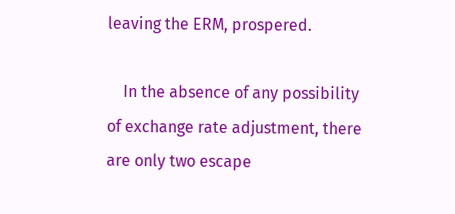leaving the ERM, prospered.

    In the absence of any possibility of exchange rate adjustment, there are only two escape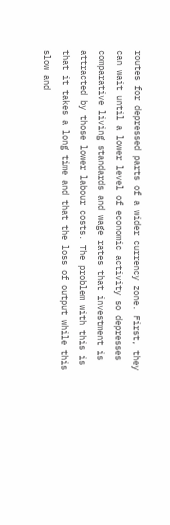routes for depressed parts of a wider currency zone. First, they can wait until a lower level of economic activity so depresses comparative living standards and wage rates that investment is attracted by those lower labour costs. The problem with this is that it takes a long time and that the loss of output while this slow and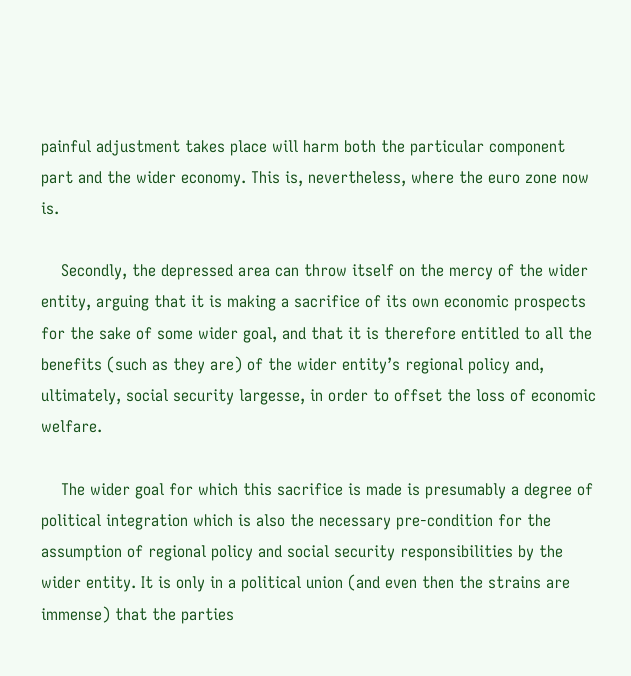painful adjustment takes place will harm both the particular component part and the wider economy. This is, nevertheless, where the euro zone now is.

    Secondly, the depressed area can throw itself on the mercy of the wider entity, arguing that it is making a sacrifice of its own economic prospects for the sake of some wider goal, and that it is therefore entitled to all the benefits (such as they are) of the wider entity’s regional policy and, ultimately, social security largesse, in order to offset the loss of economic welfare.

    The wider goal for which this sacrifice is made is presumably a degree of political integration which is also the necessary pre-condition for the assumption of regional policy and social security responsibilities by the wider entity. It is only in a political union (and even then the strains are immense) that the parties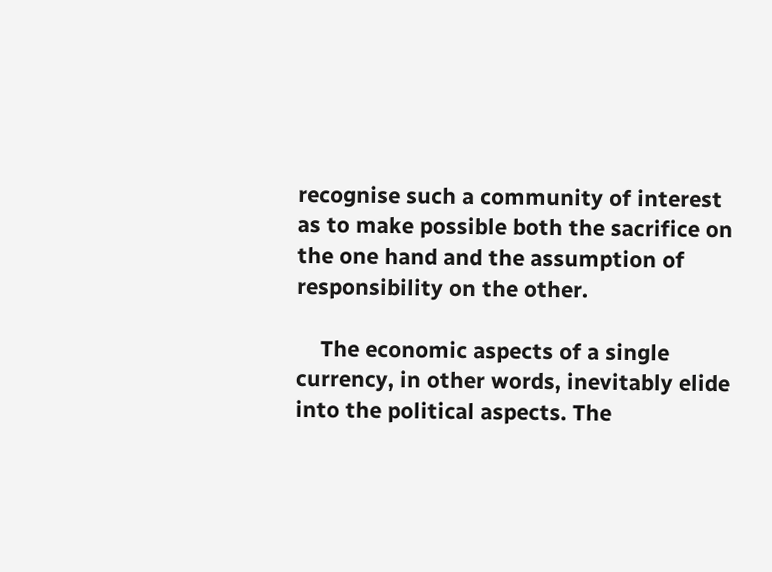recognise such a community of interest as to make possible both the sacrifice on the one hand and the assumption of responsibility on the other.

    The economic aspects of a single currency, in other words, inevitably elide into the political aspects. The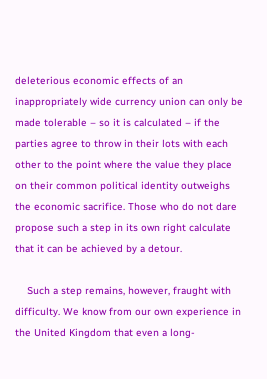deleterious economic effects of an inappropriately wide currency union can only be made tolerable – so it is calculated – if the parties agree to throw in their lots with each other to the point where the value they place on their common political identity outweighs the economic sacrifice. Those who do not dare propose such a step in its own right calculate that it can be achieved by a detour.

    Such a step remains, however, fraught with difficulty. We know from our own experience in the United Kingdom that even a long-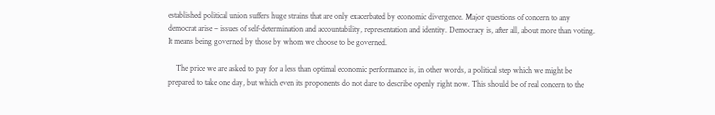established political union suffers huge strains that are only exacerbated by economic divergence. Major questions of concern to any democrat arise – issues of self-determination and accountability, representation and identity. Democracy is, after all, about more than voting. It means being governed by those by whom we choose to be governed.

    The price we are asked to pay for a less than optimal economic performance is, in other words, a political step which we might be prepared to take one day, but which even its proponents do not dare to describe openly right now. This should be of real concern to the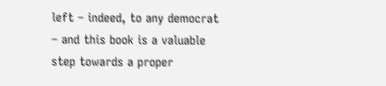left – indeed, to any democrat – and this book is a valuable step towards a proper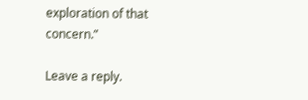exploration of that concern.”

Leave a reply.